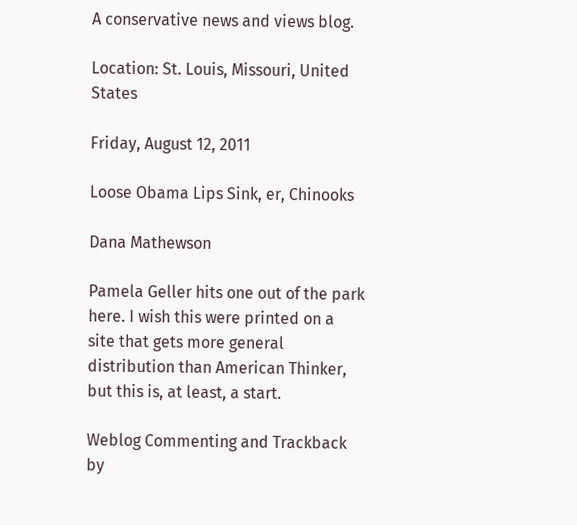A conservative news and views blog.

Location: St. Louis, Missouri, United States

Friday, August 12, 2011

Loose Obama Lips Sink, er, Chinooks

Dana Mathewson

Pamela Geller hits one out of the park here. I wish this were printed on a site that gets more general distribution than American Thinker, but this is, at least, a start.

Weblog Commenting and Trackback by